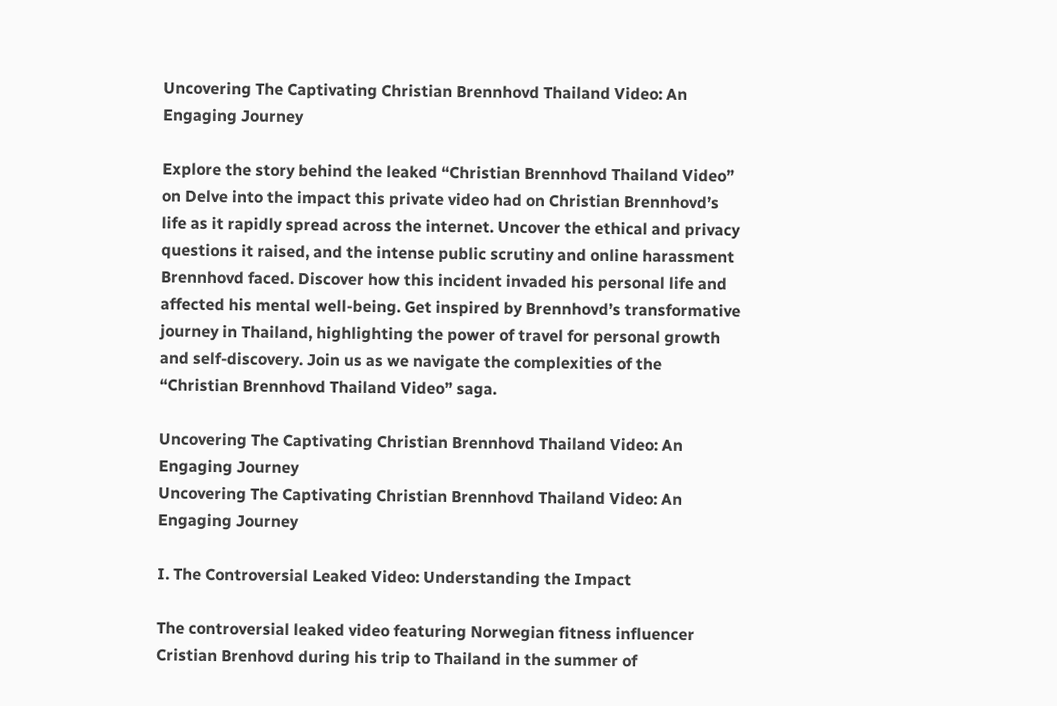Uncovering The Captivating Christian Brennhovd Thailand Video: An Engaging Journey

Explore the story behind the leaked “Christian Brennhovd Thailand Video” on Delve into the impact this private video had on Christian Brennhovd’s life as it rapidly spread across the internet. Uncover the ethical and privacy questions it raised, and the intense public scrutiny and online harassment Brennhovd faced. Discover how this incident invaded his personal life and affected his mental well-being. Get inspired by Brennhovd’s transformative journey in Thailand, highlighting the power of travel for personal growth and self-discovery. Join us as we navigate the complexities of the “Christian Brennhovd Thailand Video” saga.

Uncovering The Captivating Christian Brennhovd Thailand Video: An Engaging Journey
Uncovering The Captivating Christian Brennhovd Thailand Video: An Engaging Journey

I. The Controversial Leaked Video: Understanding the Impact

The controversial leaked video featuring Norwegian fitness influencer Cristian Brenhovd during his trip to Thailand in the summer of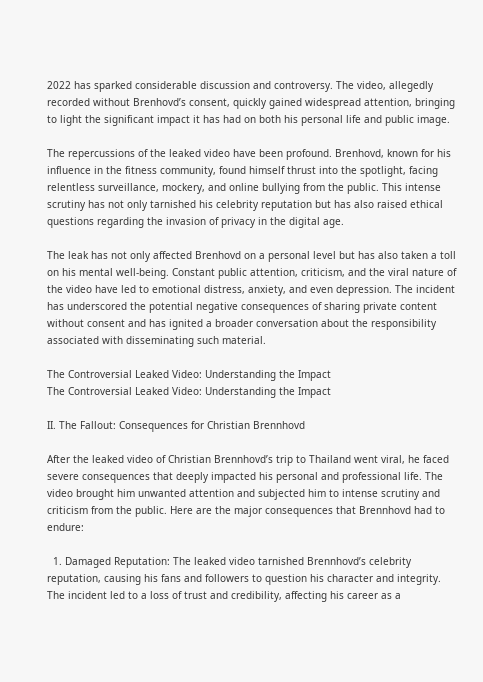2022 has sparked considerable discussion and controversy. The video, allegedly recorded without Brenhovd’s consent, quickly gained widespread attention, bringing to light the significant impact it has had on both his personal life and public image.

The repercussions of the leaked video have been profound. Brenhovd, known for his influence in the fitness community, found himself thrust into the spotlight, facing relentless surveillance, mockery, and online bullying from the public. This intense scrutiny has not only tarnished his celebrity reputation but has also raised ethical questions regarding the invasion of privacy in the digital age.

The leak has not only affected Brenhovd on a personal level but has also taken a toll on his mental well-being. Constant public attention, criticism, and the viral nature of the video have led to emotional distress, anxiety, and even depression. The incident has underscored the potential negative consequences of sharing private content without consent and has ignited a broader conversation about the responsibility associated with disseminating such material.

The Controversial Leaked Video: Understanding the Impact
The Controversial Leaked Video: Understanding the Impact

II. The Fallout: Consequences for Christian Brennhovd

After the leaked video of Christian Brennhovd’s trip to Thailand went viral, he faced severe consequences that deeply impacted his personal and professional life. The video brought him unwanted attention and subjected him to intense scrutiny and criticism from the public. Here are the major consequences that Brennhovd had to endure:

  1. Damaged Reputation: The leaked video tarnished Brennhovd’s celebrity reputation, causing his fans and followers to question his character and integrity. The incident led to a loss of trust and credibility, affecting his career as a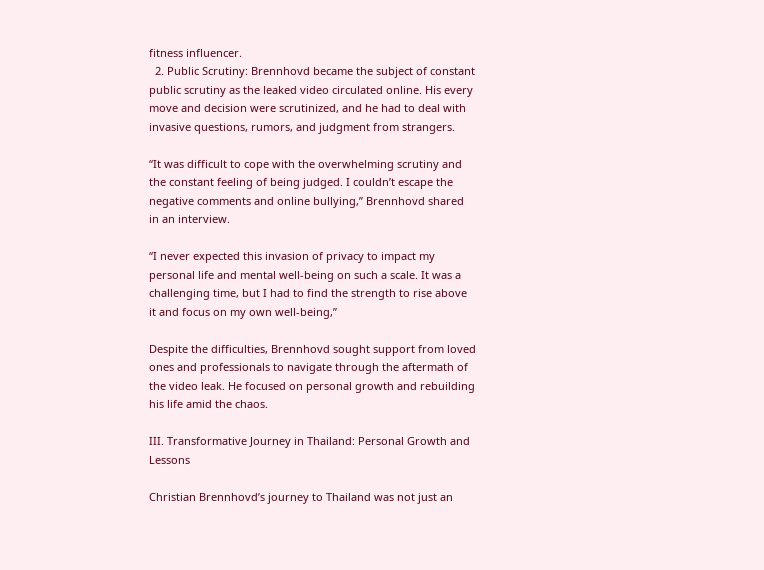fitness influencer.
  2. Public Scrutiny: Brennhovd became the subject of constant public scrutiny as the leaked video circulated online. His every move and decision were scrutinized, and he had to deal with invasive questions, rumors, and judgment from strangers.

“It was difficult to cope with the overwhelming scrutiny and the constant feeling of being judged. I couldn’t escape the negative comments and online bullying,” Brennhovd shared in an interview.

“I never expected this invasion of privacy to impact my personal life and mental well-being on such a scale. It was a challenging time, but I had to find the strength to rise above it and focus on my own well-being,”

Despite the difficulties, Brennhovd sought support from loved ones and professionals to navigate through the aftermath of the video leak. He focused on personal growth and rebuilding his life amid the chaos.

III. Transformative Journey in Thailand: Personal Growth and Lessons

Christian Brennhovd’s journey to Thailand was not just an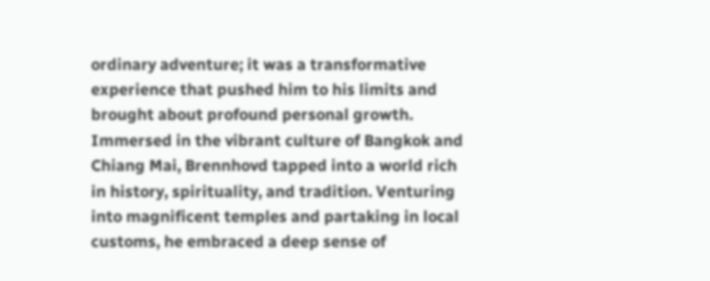ordinary adventure; it was a transformative experience that pushed him to his limits and brought about profound personal growth. Immersed in the vibrant culture of Bangkok and Chiang Mai, Brennhovd tapped into a world rich in history, spirituality, and tradition. Venturing into magnificent temples and partaking in local customs, he embraced a deep sense of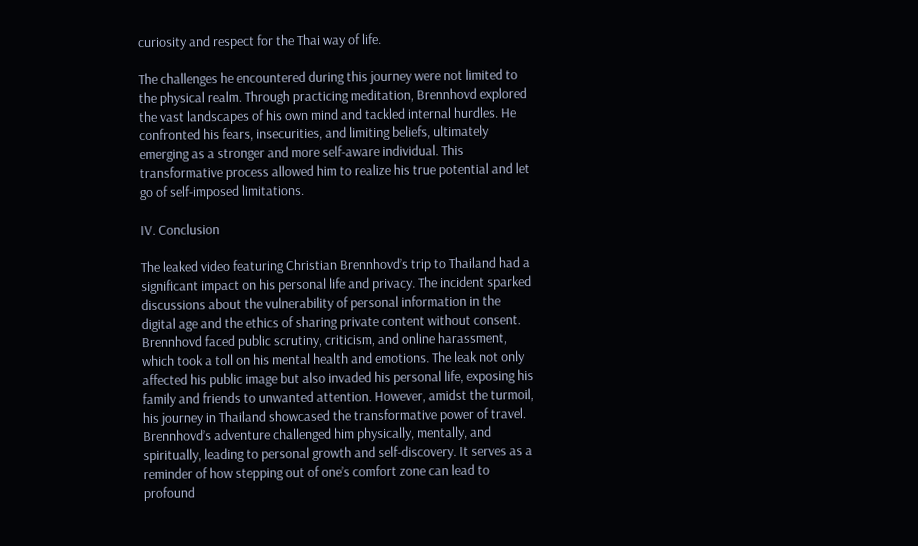curiosity and respect for the Thai way of life.

The challenges he encountered during this journey were not limited to the physical realm. Through practicing meditation, Brennhovd explored the vast landscapes of his own mind and tackled internal hurdles. He confronted his fears, insecurities, and limiting beliefs, ultimately emerging as a stronger and more self-aware individual. This transformative process allowed him to realize his true potential and let go of self-imposed limitations.

IV. Conclusion

The leaked video featuring Christian Brennhovd’s trip to Thailand had a significant impact on his personal life and privacy. The incident sparked discussions about the vulnerability of personal information in the digital age and the ethics of sharing private content without consent. Brennhovd faced public scrutiny, criticism, and online harassment, which took a toll on his mental health and emotions. The leak not only affected his public image but also invaded his personal life, exposing his family and friends to unwanted attention. However, amidst the turmoil, his journey in Thailand showcased the transformative power of travel. Brennhovd’s adventure challenged him physically, mentally, and spiritually, leading to personal growth and self-discovery. It serves as a reminder of how stepping out of one’s comfort zone can lead to profound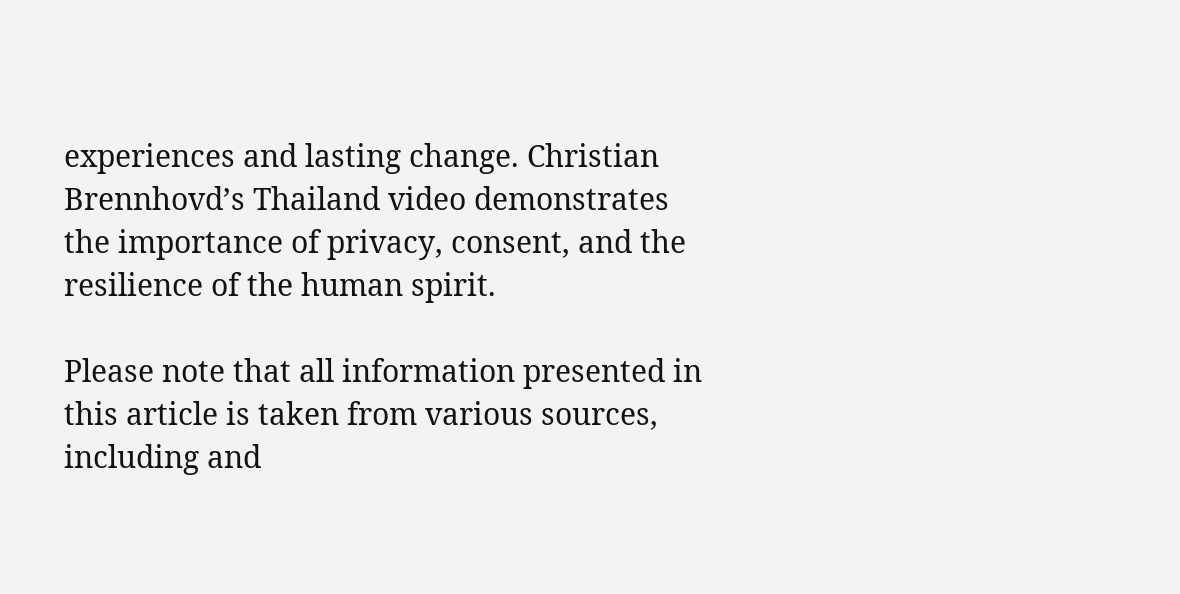experiences and lasting change. Christian Brennhovd’s Thailand video demonstrates the importance of privacy, consent, and the resilience of the human spirit.

Please note that all information presented in this article is taken from various sources, including and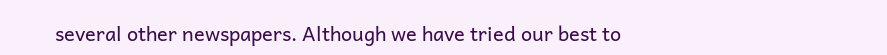several other newspapers. Although we have tried our best to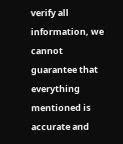verify all information, we cannot guarantee that everything mentioned is accurate and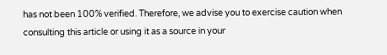has not been 100% verified. Therefore, we advise you to exercise caution when consulting this article or using it as a source in your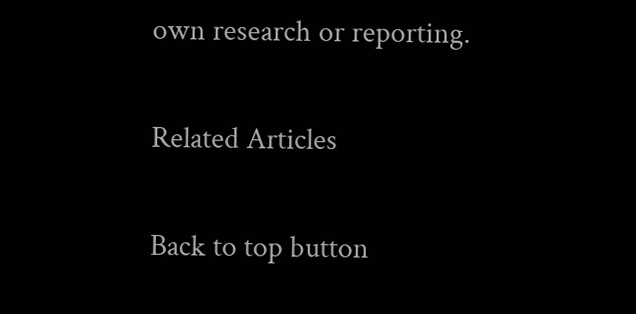own research or reporting.

Related Articles

Back to top button